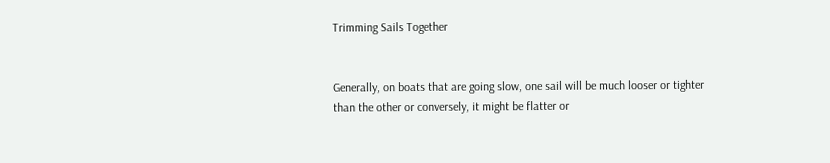Trimming Sails Together


Generally, on boats that are going slow, one sail will be much looser or tighter than the other or conversely, it might be flatter or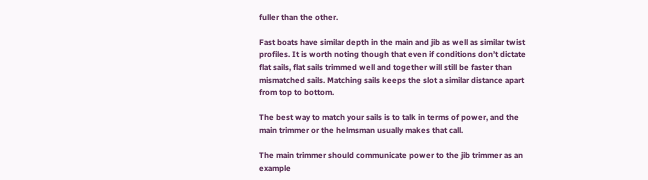fuller than the other.

Fast boats have similar depth in the main and jib as well as similar twist profiles. It is worth noting though that even if conditions don’t dictate flat sails, flat sails trimmed well and together will still be faster than mismatched sails. Matching sails keeps the slot a similar distance apart from top to bottom.

The best way to match your sails is to talk in terms of power, and the main trimmer or the helmsman usually makes that call.

The main trimmer should communicate power to the jib trimmer as an example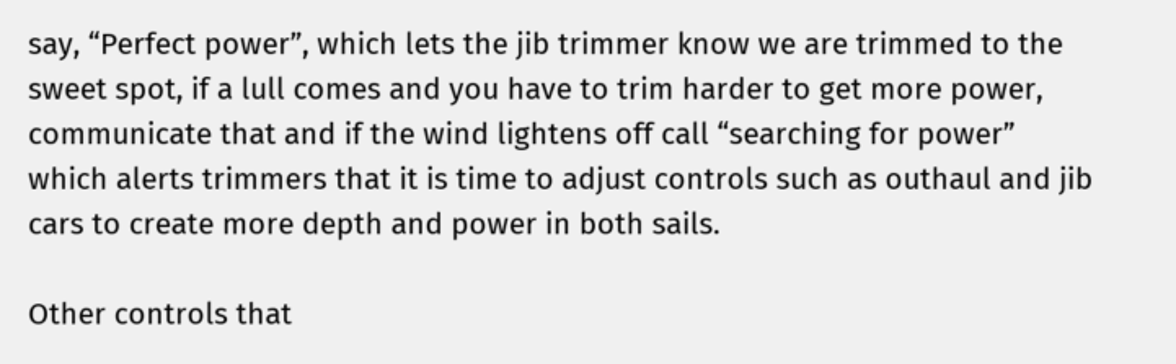say, “Perfect power”, which lets the jib trimmer know we are trimmed to the sweet spot, if a lull comes and you have to trim harder to get more power, communicate that and if the wind lightens off call “searching for power” which alerts trimmers that it is time to adjust controls such as outhaul and jib cars to create more depth and power in both sails.

Other controls that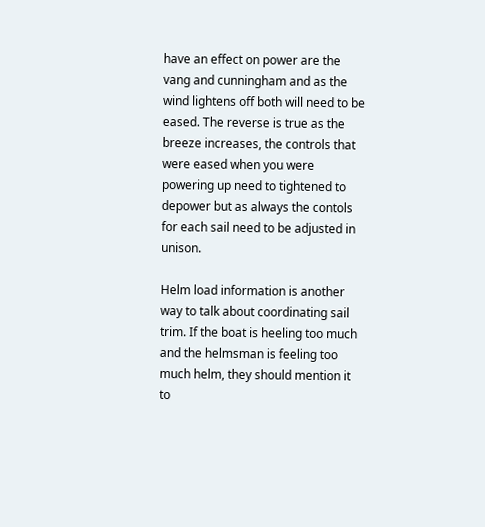have an effect on power are the vang and cunningham and as the wind lightens off both will need to be eased. The reverse is true as the breeze increases, the controls that were eased when you were powering up need to tightened to depower but as always the contols for each sail need to be adjusted in unison.

Helm load information is another way to talk about coordinating sail trim. If the boat is heeling too much and the helmsman is feeling too much helm, they should mention it to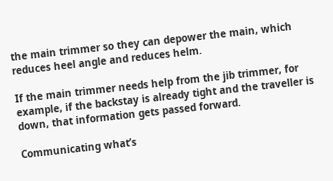the main trimmer so they can depower the main, which reduces heel angle and reduces helm.

If the main trimmer needs help from the jib trimmer, for example, if the backstay is already tight and the traveller is down, that information gets passed forward.

Communicating what’s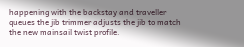happening with the backstay and traveller queues the jib trimmer adjusts the jib to match the new mainsail twist profile.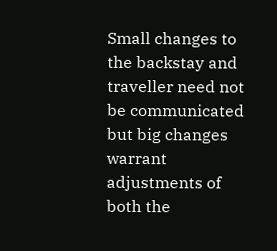Small changes to the backstay and traveller need not be communicated but big changes warrant adjustments of both the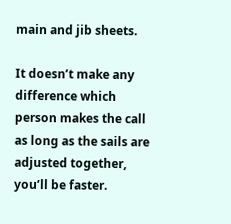main and jib sheets.

It doesn’t make any difference which person makes the call as long as the sails are adjusted together, you’ll be faster.